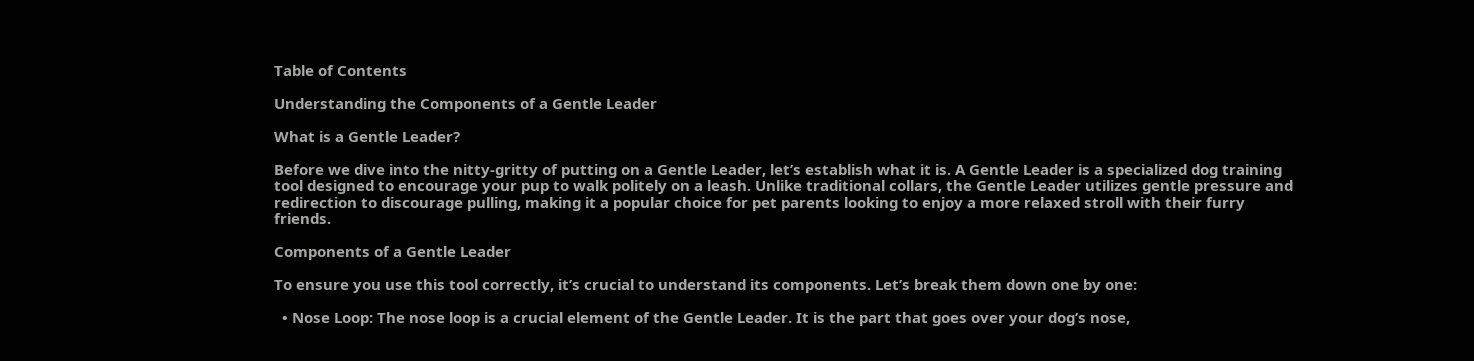Table of Contents

Understanding the Components of a Gentle Leader

What is a Gentle Leader?

Before we dive into the nitty-gritty of putting on a Gentle Leader, let’s establish what it is. A Gentle Leader is a specialized dog training tool designed to encourage your pup to walk politely on a leash. Unlike traditional collars, the Gentle Leader utilizes gentle pressure and redirection to discourage pulling, making it a popular choice for pet parents looking to enjoy a more relaxed stroll with their furry friends.

Components of a Gentle Leader

To ensure you use this tool correctly, it’s crucial to understand its components. Let’s break them down one by one:

  • Nose Loop: The nose loop is a crucial element of the Gentle Leader. It is the part that goes over your dog’s nose,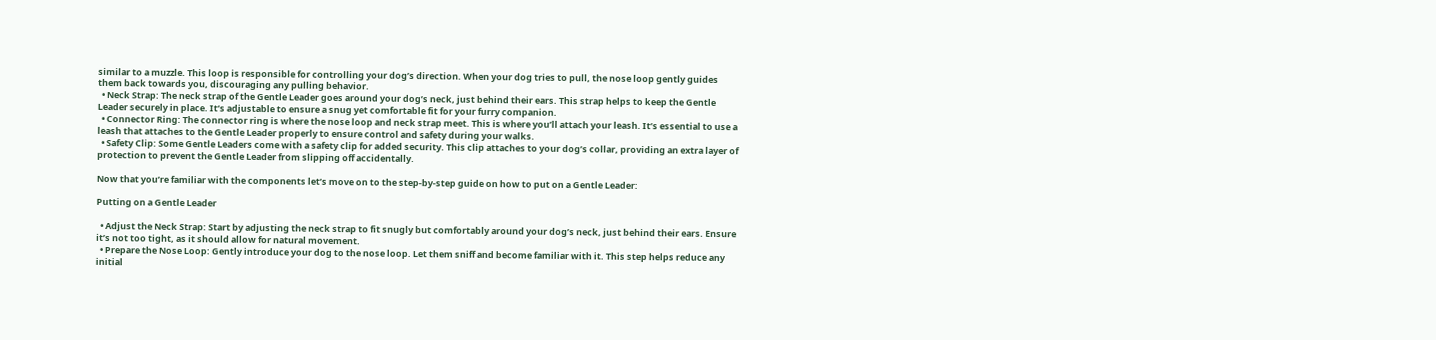similar to a muzzle. This loop is responsible for controlling your dog’s direction. When your dog tries to pull, the nose loop gently guides them back towards you, discouraging any pulling behavior.
  • Neck Strap: The neck strap of the Gentle Leader goes around your dog’s neck, just behind their ears. This strap helps to keep the Gentle Leader securely in place. It’s adjustable to ensure a snug yet comfortable fit for your furry companion.
  • Connector Ring: The connector ring is where the nose loop and neck strap meet. This is where you’ll attach your leash. It’s essential to use a leash that attaches to the Gentle Leader properly to ensure control and safety during your walks.
  • Safety Clip: Some Gentle Leaders come with a safety clip for added security. This clip attaches to your dog’s collar, providing an extra layer of protection to prevent the Gentle Leader from slipping off accidentally.

Now that you’re familiar with the components let’s move on to the step-by-step guide on how to put on a Gentle Leader:

Putting on a Gentle Leader

  • Adjust the Neck Strap: Start by adjusting the neck strap to fit snugly but comfortably around your dog’s neck, just behind their ears. Ensure it’s not too tight, as it should allow for natural movement.
  • Prepare the Nose Loop: Gently introduce your dog to the nose loop. Let them sniff and become familiar with it. This step helps reduce any initial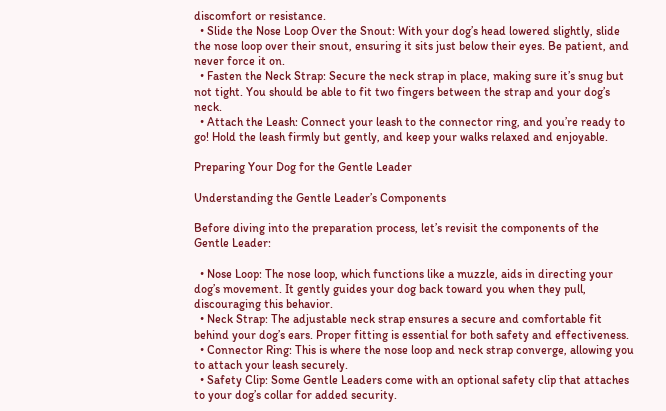discomfort or resistance.
  • Slide the Nose Loop Over the Snout: With your dog’s head lowered slightly, slide the nose loop over their snout, ensuring it sits just below their eyes. Be patient, and never force it on.
  • Fasten the Neck Strap: Secure the neck strap in place, making sure it’s snug but not tight. You should be able to fit two fingers between the strap and your dog’s neck.
  • Attach the Leash: Connect your leash to the connector ring, and you’re ready to go! Hold the leash firmly but gently, and keep your walks relaxed and enjoyable.

Preparing Your Dog for the Gentle Leader

Understanding the Gentle Leader’s Components

Before diving into the preparation process, let’s revisit the components of the Gentle Leader:

  • Nose Loop: The nose loop, which functions like a muzzle, aids in directing your dog’s movement. It gently guides your dog back toward you when they pull, discouraging this behavior.
  • Neck Strap: The adjustable neck strap ensures a secure and comfortable fit behind your dog’s ears. Proper fitting is essential for both safety and effectiveness.
  • Connector Ring: This is where the nose loop and neck strap converge, allowing you to attach your leash securely.
  • Safety Clip: Some Gentle Leaders come with an optional safety clip that attaches to your dog’s collar for added security.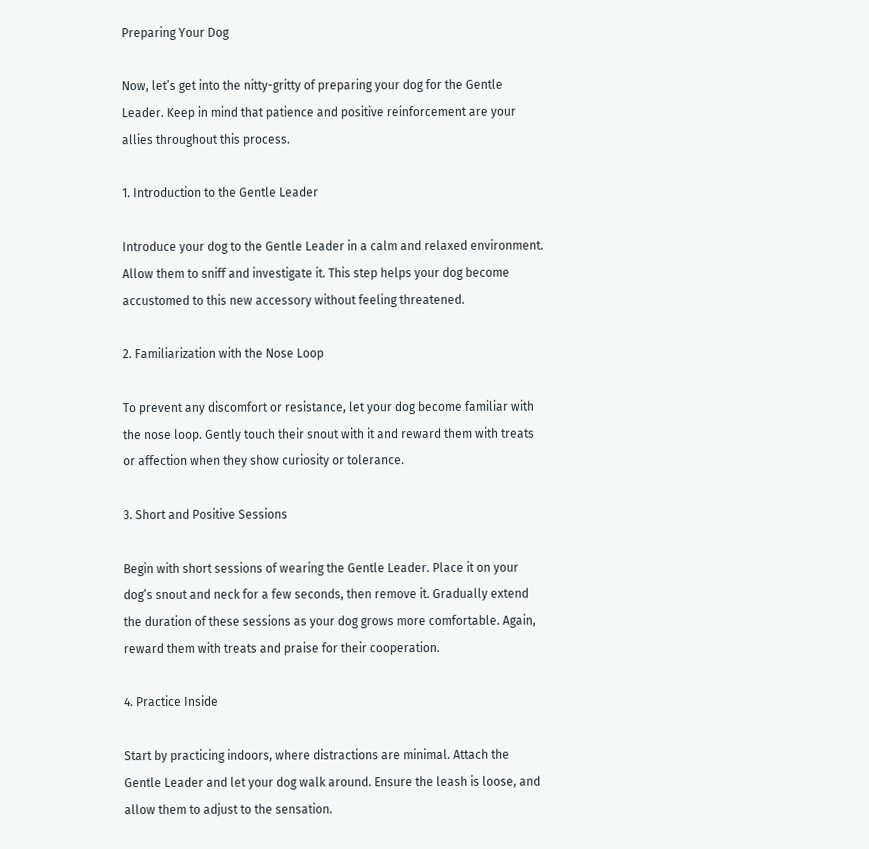Preparing Your Dog

Now, let’s get into the nitty-gritty of preparing your dog for the Gentle Leader. Keep in mind that patience and positive reinforcement are your allies throughout this process.

1. Introduction to the Gentle Leader

Introduce your dog to the Gentle Leader in a calm and relaxed environment. Allow them to sniff and investigate it. This step helps your dog become accustomed to this new accessory without feeling threatened.

2. Familiarization with the Nose Loop

To prevent any discomfort or resistance, let your dog become familiar with the nose loop. Gently touch their snout with it and reward them with treats or affection when they show curiosity or tolerance.

3. Short and Positive Sessions

Begin with short sessions of wearing the Gentle Leader. Place it on your dog’s snout and neck for a few seconds, then remove it. Gradually extend the duration of these sessions as your dog grows more comfortable. Again, reward them with treats and praise for their cooperation.

4. Practice Inside

Start by practicing indoors, where distractions are minimal. Attach the Gentle Leader and let your dog walk around. Ensure the leash is loose, and allow them to adjust to the sensation.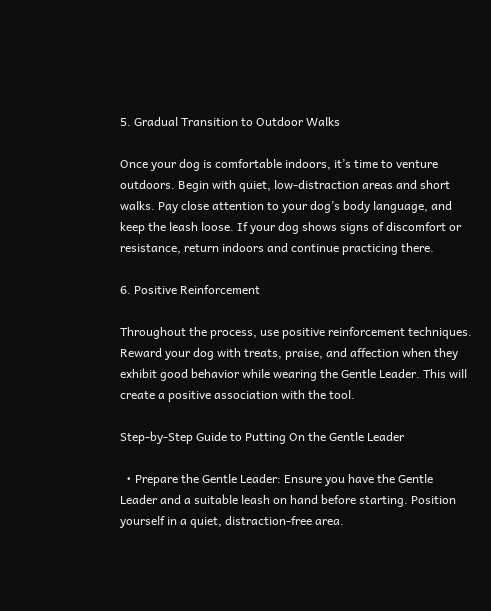5. Gradual Transition to Outdoor Walks

Once your dog is comfortable indoors, it’s time to venture outdoors. Begin with quiet, low-distraction areas and short walks. Pay close attention to your dog’s body language, and keep the leash loose. If your dog shows signs of discomfort or resistance, return indoors and continue practicing there.

6. Positive Reinforcement

Throughout the process, use positive reinforcement techniques. Reward your dog with treats, praise, and affection when they exhibit good behavior while wearing the Gentle Leader. This will create a positive association with the tool.

Step-by-Step Guide to Putting On the Gentle Leader

  • Prepare the Gentle Leader: Ensure you have the Gentle Leader and a suitable leash on hand before starting. Position yourself in a quiet, distraction-free area.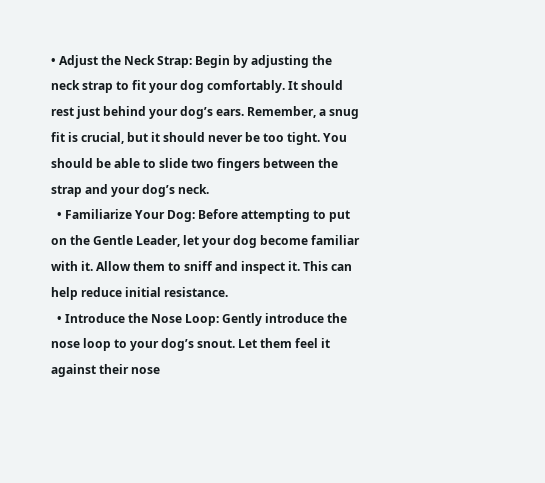• Adjust the Neck Strap: Begin by adjusting the neck strap to fit your dog comfortably. It should rest just behind your dog’s ears. Remember, a snug fit is crucial, but it should never be too tight. You should be able to slide two fingers between the strap and your dog’s neck.
  • Familiarize Your Dog: Before attempting to put on the Gentle Leader, let your dog become familiar with it. Allow them to sniff and inspect it. This can help reduce initial resistance.
  • Introduce the Nose Loop: Gently introduce the nose loop to your dog’s snout. Let them feel it against their nose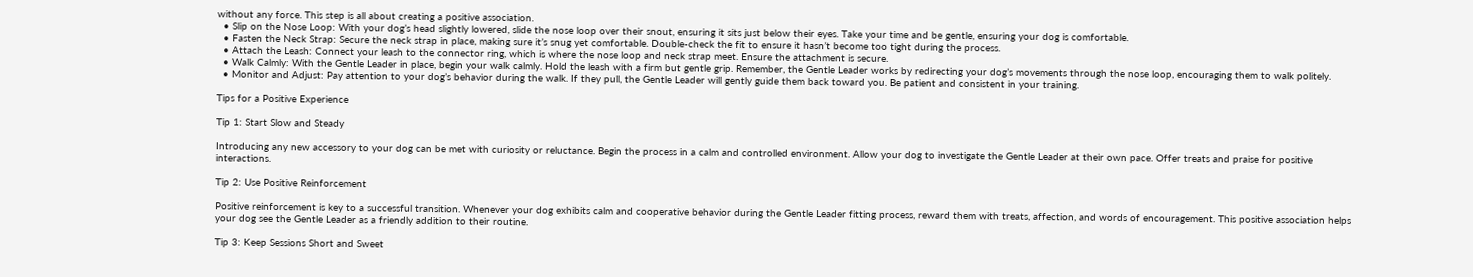without any force. This step is all about creating a positive association.
  • Slip on the Nose Loop: With your dog’s head slightly lowered, slide the nose loop over their snout, ensuring it sits just below their eyes. Take your time and be gentle, ensuring your dog is comfortable.
  • Fasten the Neck Strap: Secure the neck strap in place, making sure it’s snug yet comfortable. Double-check the fit to ensure it hasn’t become too tight during the process.
  • Attach the Leash: Connect your leash to the connector ring, which is where the nose loop and neck strap meet. Ensure the attachment is secure.
  • Walk Calmly: With the Gentle Leader in place, begin your walk calmly. Hold the leash with a firm but gentle grip. Remember, the Gentle Leader works by redirecting your dog’s movements through the nose loop, encouraging them to walk politely.
  • Monitor and Adjust: Pay attention to your dog’s behavior during the walk. If they pull, the Gentle Leader will gently guide them back toward you. Be patient and consistent in your training.

Tips for a Positive Experience

Tip 1: Start Slow and Steady

Introducing any new accessory to your dog can be met with curiosity or reluctance. Begin the process in a calm and controlled environment. Allow your dog to investigate the Gentle Leader at their own pace. Offer treats and praise for positive interactions.

Tip 2: Use Positive Reinforcement

Positive reinforcement is key to a successful transition. Whenever your dog exhibits calm and cooperative behavior during the Gentle Leader fitting process, reward them with treats, affection, and words of encouragement. This positive association helps your dog see the Gentle Leader as a friendly addition to their routine.

Tip 3: Keep Sessions Short and Sweet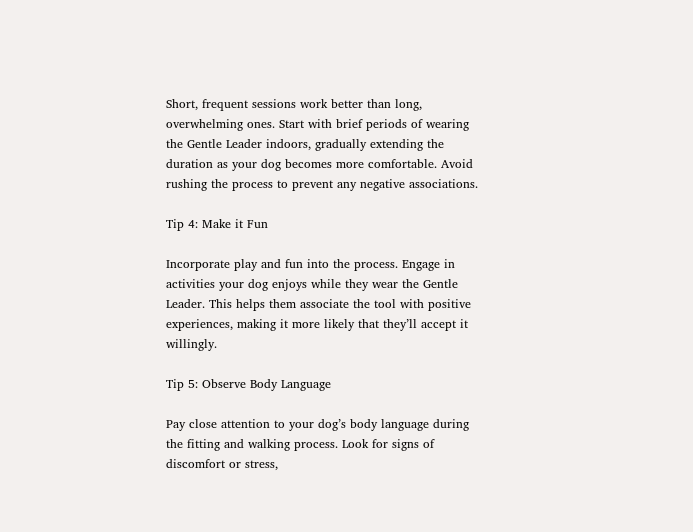Short, frequent sessions work better than long, overwhelming ones. Start with brief periods of wearing the Gentle Leader indoors, gradually extending the duration as your dog becomes more comfortable. Avoid rushing the process to prevent any negative associations.

Tip 4: Make it Fun

Incorporate play and fun into the process. Engage in activities your dog enjoys while they wear the Gentle Leader. This helps them associate the tool with positive experiences, making it more likely that they’ll accept it willingly.

Tip 5: Observe Body Language

Pay close attention to your dog’s body language during the fitting and walking process. Look for signs of discomfort or stress,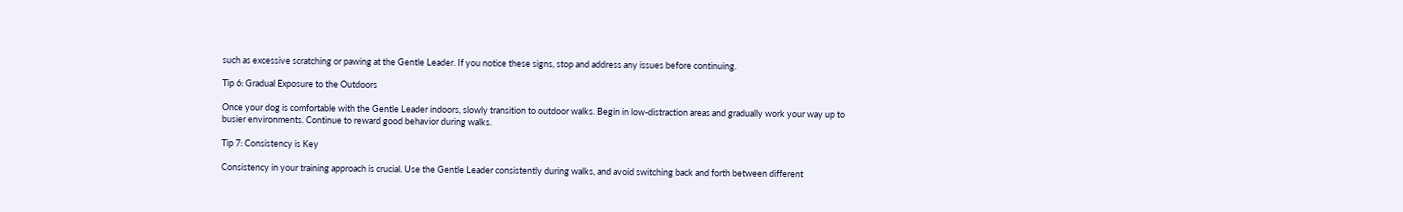such as excessive scratching or pawing at the Gentle Leader. If you notice these signs, stop and address any issues before continuing.

Tip 6: Gradual Exposure to the Outdoors

Once your dog is comfortable with the Gentle Leader indoors, slowly transition to outdoor walks. Begin in low-distraction areas and gradually work your way up to busier environments. Continue to reward good behavior during walks.

Tip 7: Consistency is Key

Consistency in your training approach is crucial. Use the Gentle Leader consistently during walks, and avoid switching back and forth between different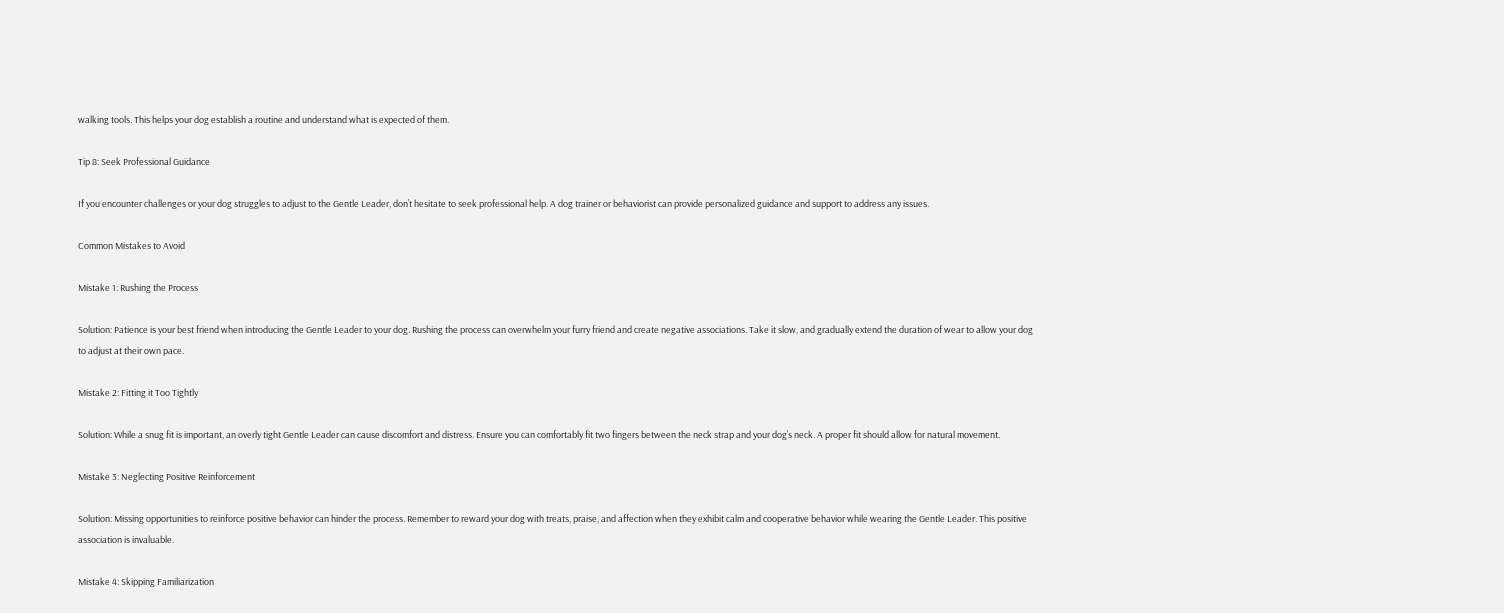walking tools. This helps your dog establish a routine and understand what is expected of them.

Tip 8: Seek Professional Guidance

If you encounter challenges or your dog struggles to adjust to the Gentle Leader, don’t hesitate to seek professional help. A dog trainer or behaviorist can provide personalized guidance and support to address any issues.

Common Mistakes to Avoid

Mistake 1: Rushing the Process

Solution: Patience is your best friend when introducing the Gentle Leader to your dog. Rushing the process can overwhelm your furry friend and create negative associations. Take it slow, and gradually extend the duration of wear to allow your dog to adjust at their own pace.

Mistake 2: Fitting it Too Tightly

Solution: While a snug fit is important, an overly tight Gentle Leader can cause discomfort and distress. Ensure you can comfortably fit two fingers between the neck strap and your dog’s neck. A proper fit should allow for natural movement.

Mistake 3: Neglecting Positive Reinforcement

Solution: Missing opportunities to reinforce positive behavior can hinder the process. Remember to reward your dog with treats, praise, and affection when they exhibit calm and cooperative behavior while wearing the Gentle Leader. This positive association is invaluable.

Mistake 4: Skipping Familiarization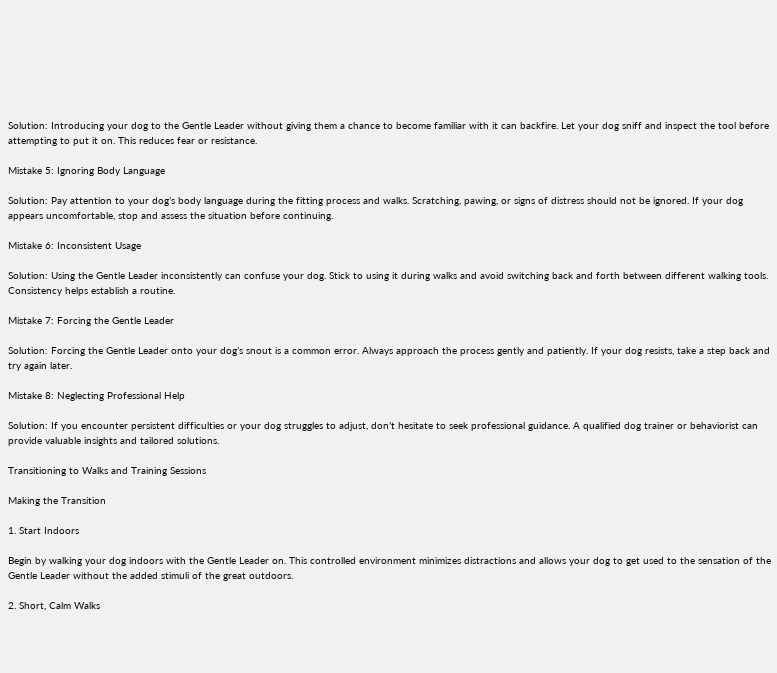Solution: Introducing your dog to the Gentle Leader without giving them a chance to become familiar with it can backfire. Let your dog sniff and inspect the tool before attempting to put it on. This reduces fear or resistance.

Mistake 5: Ignoring Body Language

Solution: Pay attention to your dog’s body language during the fitting process and walks. Scratching, pawing, or signs of distress should not be ignored. If your dog appears uncomfortable, stop and assess the situation before continuing.

Mistake 6: Inconsistent Usage

Solution: Using the Gentle Leader inconsistently can confuse your dog. Stick to using it during walks and avoid switching back and forth between different walking tools. Consistency helps establish a routine.

Mistake 7: Forcing the Gentle Leader

Solution: Forcing the Gentle Leader onto your dog’s snout is a common error. Always approach the process gently and patiently. If your dog resists, take a step back and try again later.

Mistake 8: Neglecting Professional Help

Solution: If you encounter persistent difficulties or your dog struggles to adjust, don’t hesitate to seek professional guidance. A qualified dog trainer or behaviorist can provide valuable insights and tailored solutions.

Transitioning to Walks and Training Sessions

Making the Transition

1. Start Indoors

Begin by walking your dog indoors with the Gentle Leader on. This controlled environment minimizes distractions and allows your dog to get used to the sensation of the Gentle Leader without the added stimuli of the great outdoors.

2. Short, Calm Walks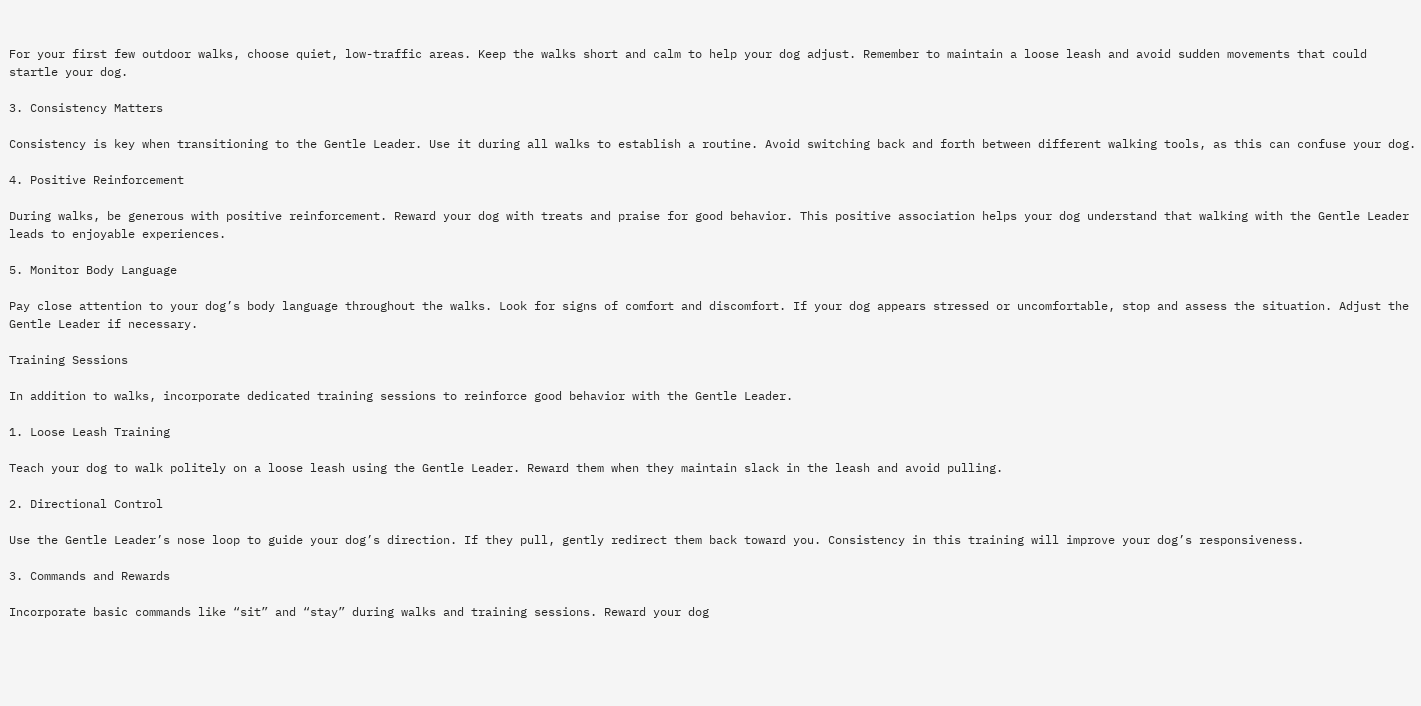For your first few outdoor walks, choose quiet, low-traffic areas. Keep the walks short and calm to help your dog adjust. Remember to maintain a loose leash and avoid sudden movements that could startle your dog.

3. Consistency Matters

Consistency is key when transitioning to the Gentle Leader. Use it during all walks to establish a routine. Avoid switching back and forth between different walking tools, as this can confuse your dog.

4. Positive Reinforcement

During walks, be generous with positive reinforcement. Reward your dog with treats and praise for good behavior. This positive association helps your dog understand that walking with the Gentle Leader leads to enjoyable experiences.

5. Monitor Body Language

Pay close attention to your dog’s body language throughout the walks. Look for signs of comfort and discomfort. If your dog appears stressed or uncomfortable, stop and assess the situation. Adjust the Gentle Leader if necessary.

Training Sessions

In addition to walks, incorporate dedicated training sessions to reinforce good behavior with the Gentle Leader.

1. Loose Leash Training

Teach your dog to walk politely on a loose leash using the Gentle Leader. Reward them when they maintain slack in the leash and avoid pulling.

2. Directional Control

Use the Gentle Leader’s nose loop to guide your dog’s direction. If they pull, gently redirect them back toward you. Consistency in this training will improve your dog’s responsiveness.

3. Commands and Rewards

Incorporate basic commands like “sit” and “stay” during walks and training sessions. Reward your dog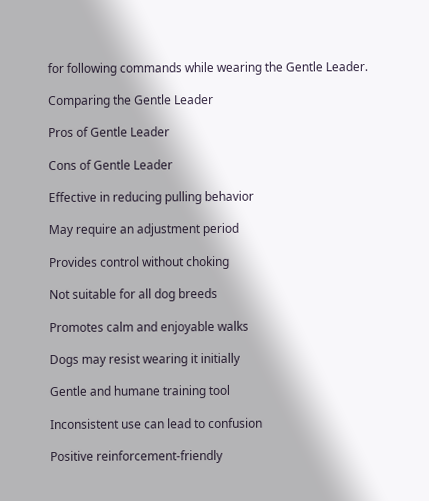for following commands while wearing the Gentle Leader.

Comparing the Gentle Leader

Pros of Gentle Leader

Cons of Gentle Leader

Effective in reducing pulling behavior

May require an adjustment period

Provides control without choking

Not suitable for all dog breeds

Promotes calm and enjoyable walks

Dogs may resist wearing it initially

Gentle and humane training tool

Inconsistent use can lead to confusion

Positive reinforcement-friendly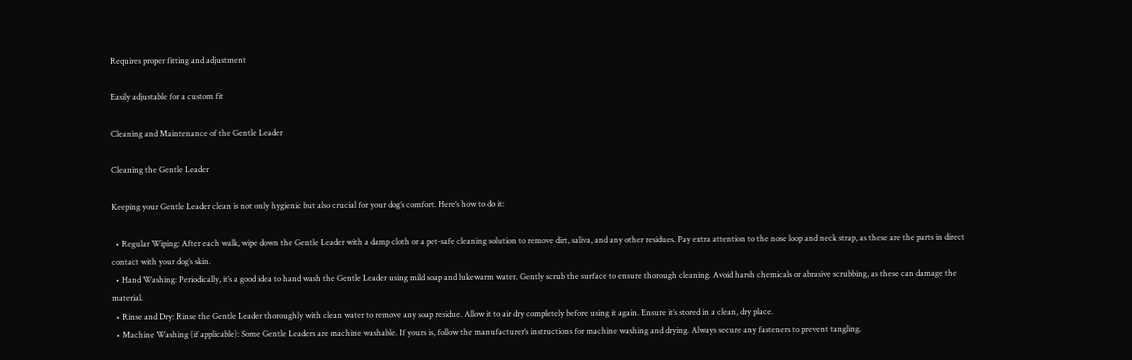Requires proper fitting and adjustment

Easily adjustable for a custom fit

Cleaning and Maintenance of the Gentle Leader

Cleaning the Gentle Leader

Keeping your Gentle Leader clean is not only hygienic but also crucial for your dog’s comfort. Here’s how to do it:

  • Regular Wiping: After each walk, wipe down the Gentle Leader with a damp cloth or a pet-safe cleaning solution to remove dirt, saliva, and any other residues. Pay extra attention to the nose loop and neck strap, as these are the parts in direct contact with your dog’s skin.
  • Hand Washing: Periodically, it’s a good idea to hand wash the Gentle Leader using mild soap and lukewarm water. Gently scrub the surface to ensure thorough cleaning. Avoid harsh chemicals or abrasive scrubbing, as these can damage the material.
  • Rinse and Dry: Rinse the Gentle Leader thoroughly with clean water to remove any soap residue. Allow it to air dry completely before using it again. Ensure it’s stored in a clean, dry place.
  • Machine Washing (if applicable): Some Gentle Leaders are machine washable. If yours is, follow the manufacturer’s instructions for machine washing and drying. Always secure any fasteners to prevent tangling.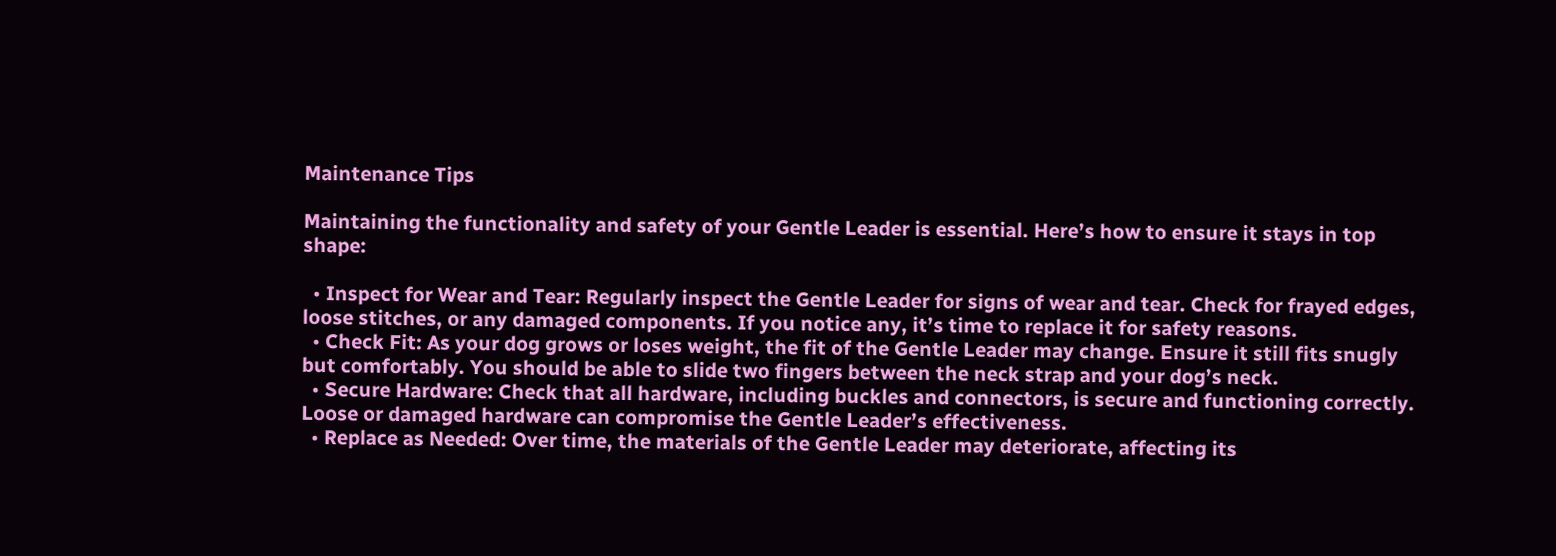Maintenance Tips

Maintaining the functionality and safety of your Gentle Leader is essential. Here’s how to ensure it stays in top shape:

  • Inspect for Wear and Tear: Regularly inspect the Gentle Leader for signs of wear and tear. Check for frayed edges, loose stitches, or any damaged components. If you notice any, it’s time to replace it for safety reasons.
  • Check Fit: As your dog grows or loses weight, the fit of the Gentle Leader may change. Ensure it still fits snugly but comfortably. You should be able to slide two fingers between the neck strap and your dog’s neck.
  • Secure Hardware: Check that all hardware, including buckles and connectors, is secure and functioning correctly. Loose or damaged hardware can compromise the Gentle Leader’s effectiveness.
  • Replace as Needed: Over time, the materials of the Gentle Leader may deteriorate, affecting its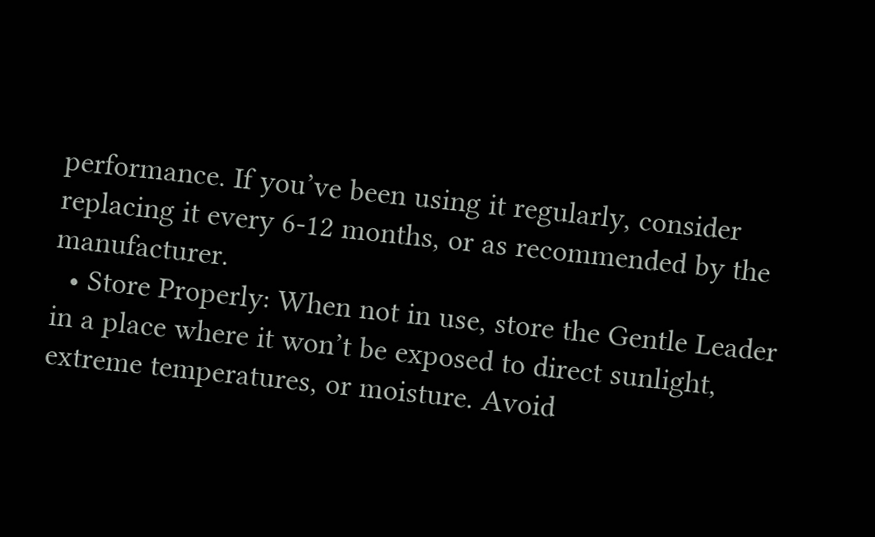performance. If you’ve been using it regularly, consider replacing it every 6-12 months, or as recommended by the manufacturer.
  • Store Properly: When not in use, store the Gentle Leader in a place where it won’t be exposed to direct sunlight, extreme temperatures, or moisture. Avoid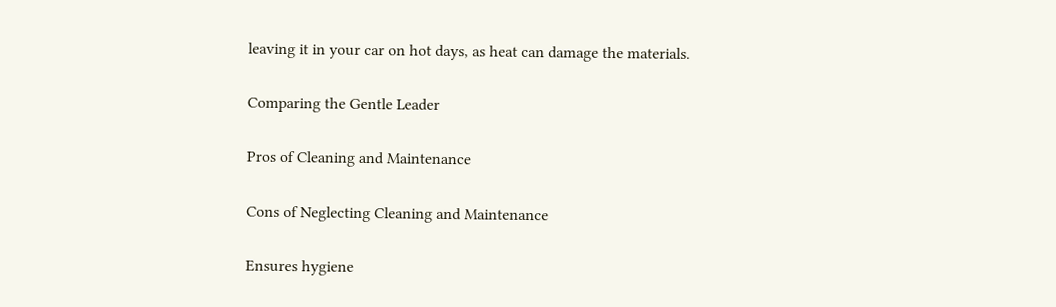leaving it in your car on hot days, as heat can damage the materials.

Comparing the Gentle Leader

Pros of Cleaning and Maintenance

Cons of Neglecting Cleaning and Maintenance

Ensures hygiene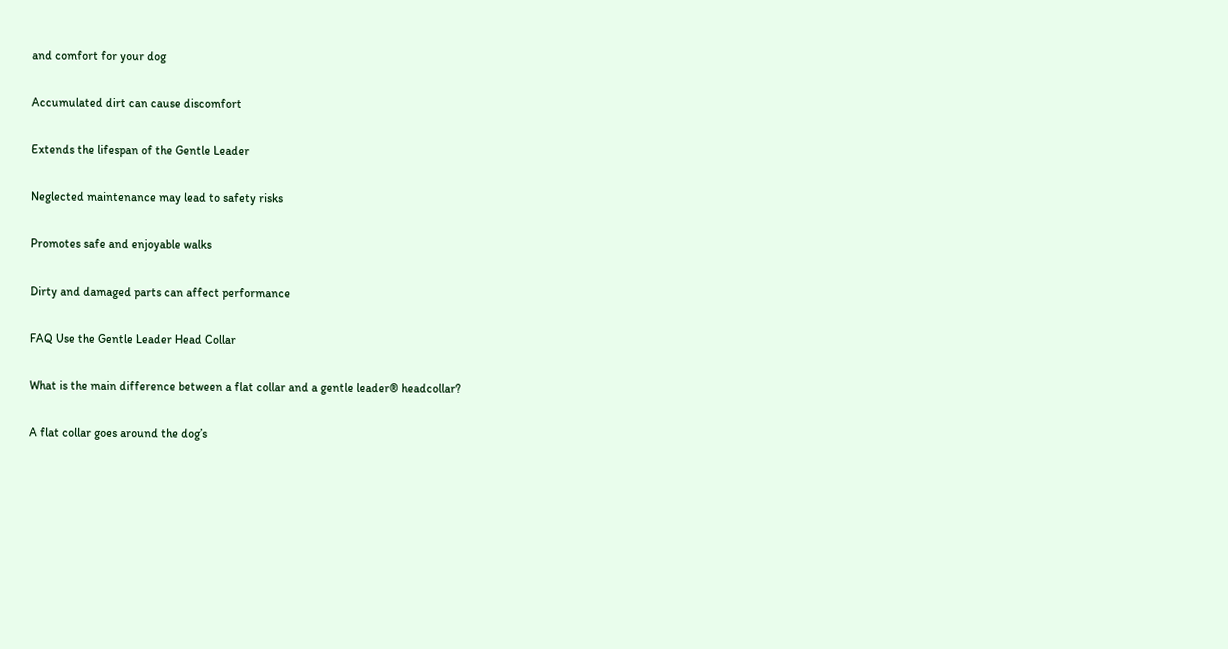and comfort for your dog

Accumulated dirt can cause discomfort

Extends the lifespan of the Gentle Leader

Neglected maintenance may lead to safety risks

Promotes safe and enjoyable walks

Dirty and damaged parts can affect performance

FAQ Use the Gentle Leader Head Collar

What is the main difference between a flat collar and a gentle leader® headcollar?

A flat collar goes around the dog’s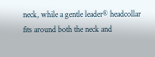neck, while a gentle leader® headcollar fits around both the neck and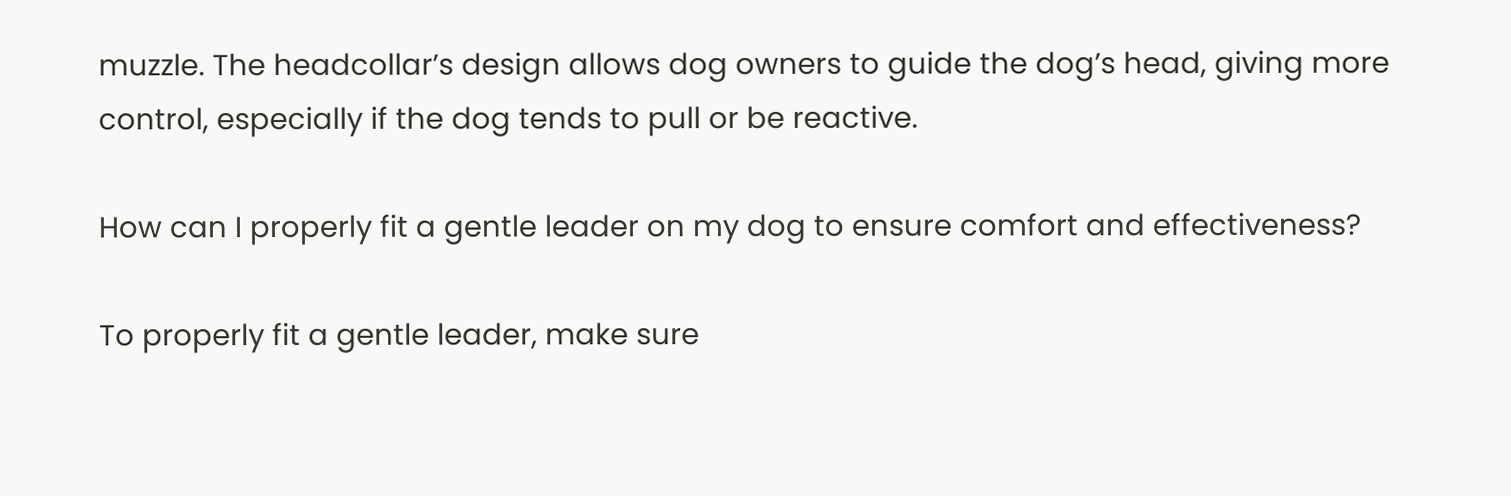muzzle. The headcollar’s design allows dog owners to guide the dog’s head, giving more control, especially if the dog tends to pull or be reactive.

How can I properly fit a gentle leader on my dog to ensure comfort and effectiveness?

To properly fit a gentle leader, make sure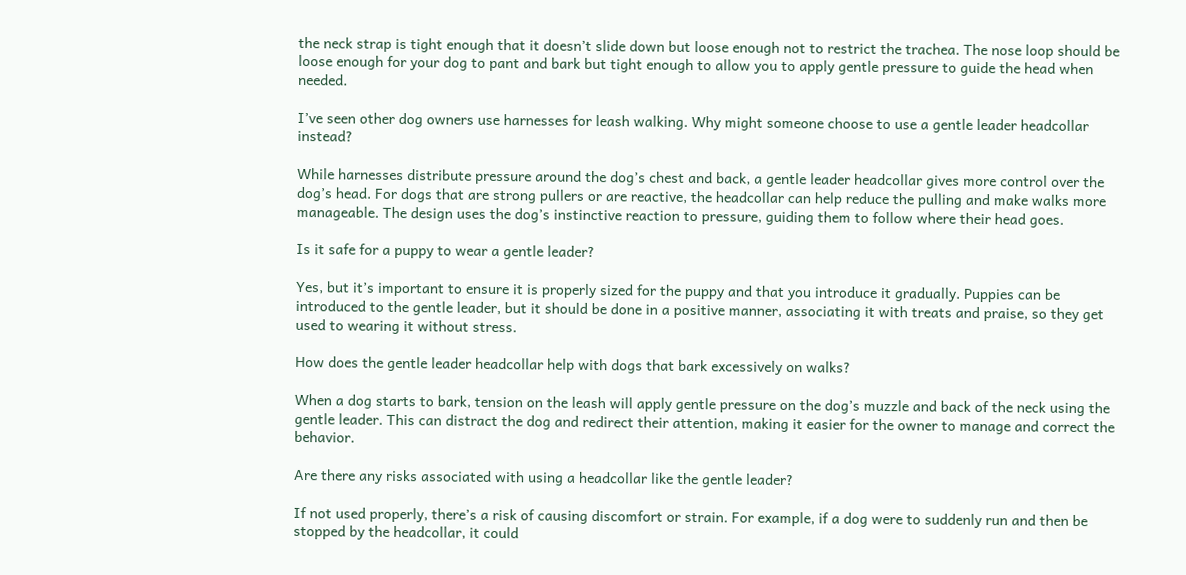the neck strap is tight enough that it doesn’t slide down but loose enough not to restrict the trachea. The nose loop should be loose enough for your dog to pant and bark but tight enough to allow you to apply gentle pressure to guide the head when needed.

I’ve seen other dog owners use harnesses for leash walking. Why might someone choose to use a gentle leader headcollar instead?

While harnesses distribute pressure around the dog’s chest and back, a gentle leader headcollar gives more control over the dog’s head. For dogs that are strong pullers or are reactive, the headcollar can help reduce the pulling and make walks more manageable. The design uses the dog’s instinctive reaction to pressure, guiding them to follow where their head goes.

Is it safe for a puppy to wear a gentle leader?

Yes, but it’s important to ensure it is properly sized for the puppy and that you introduce it gradually. Puppies can be introduced to the gentle leader, but it should be done in a positive manner, associating it with treats and praise, so they get used to wearing it without stress.

How does the gentle leader headcollar help with dogs that bark excessively on walks?

When a dog starts to bark, tension on the leash will apply gentle pressure on the dog’s muzzle and back of the neck using the gentle leader. This can distract the dog and redirect their attention, making it easier for the owner to manage and correct the behavior.

Are there any risks associated with using a headcollar like the gentle leader?

If not used properly, there’s a risk of causing discomfort or strain. For example, if a dog were to suddenly run and then be stopped by the headcollar, it could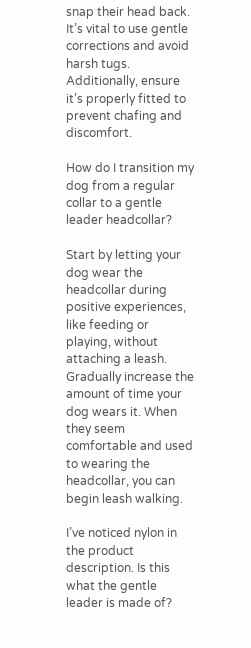snap their head back. It’s vital to use gentle corrections and avoid harsh tugs. Additionally, ensure it’s properly fitted to prevent chafing and discomfort.

How do I transition my dog from a regular collar to a gentle leader headcollar?

Start by letting your dog wear the headcollar during positive experiences, like feeding or playing, without attaching a leash. Gradually increase the amount of time your dog wears it. When they seem comfortable and used to wearing the headcollar, you can begin leash walking.

I’ve noticed nylon in the product description. Is this what the gentle leader is made of?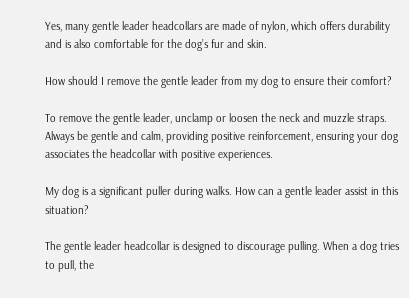Yes, many gentle leader headcollars are made of nylon, which offers durability and is also comfortable for the dog’s fur and skin.

How should I remove the gentle leader from my dog to ensure their comfort?

To remove the gentle leader, unclamp or loosen the neck and muzzle straps. Always be gentle and calm, providing positive reinforcement, ensuring your dog associates the headcollar with positive experiences.

My dog is a significant puller during walks. How can a gentle leader assist in this situation?

The gentle leader headcollar is designed to discourage pulling. When a dog tries to pull, the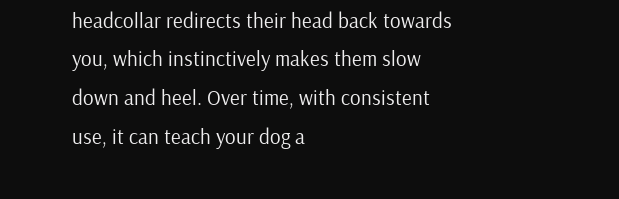headcollar redirects their head back towards you, which instinctively makes them slow down and heel. Over time, with consistent use, it can teach your dog a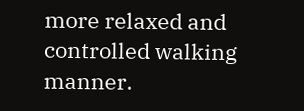more relaxed and controlled walking manner.